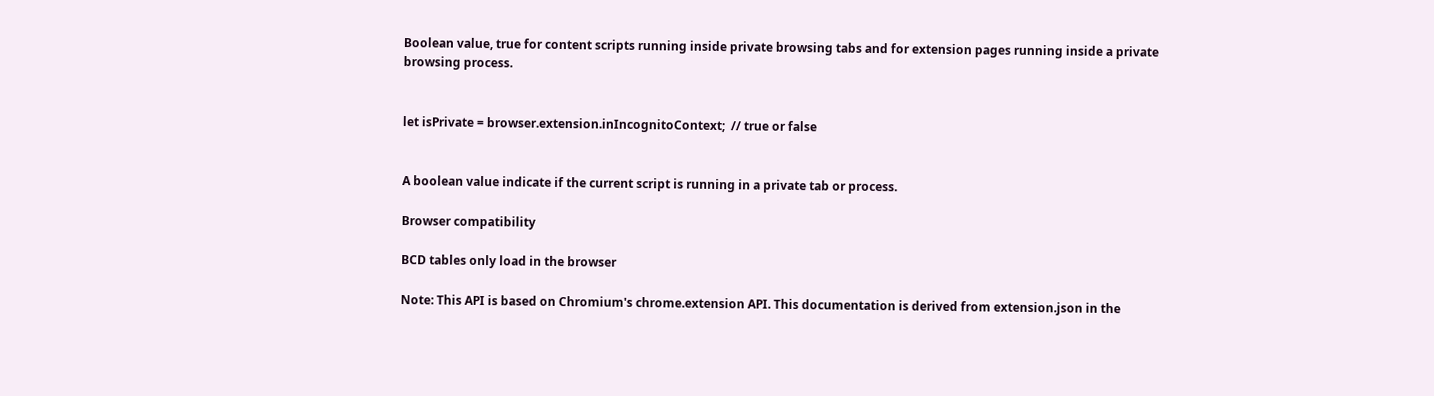Boolean value, true for content scripts running inside private browsing tabs and for extension pages running inside a private browsing process.


let isPrivate = browser.extension.inIncognitoContext;  // true or false


A boolean value indicate if the current script is running in a private tab or process.

Browser compatibility

BCD tables only load in the browser

Note: This API is based on Chromium's chrome.extension API. This documentation is derived from extension.json in the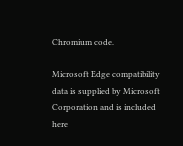Chromium code.

Microsoft Edge compatibility data is supplied by Microsoft Corporation and is included here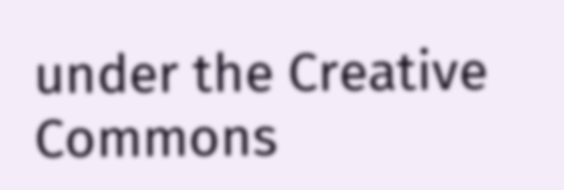under the Creative Commons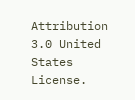Attribution 3.0 United States License.